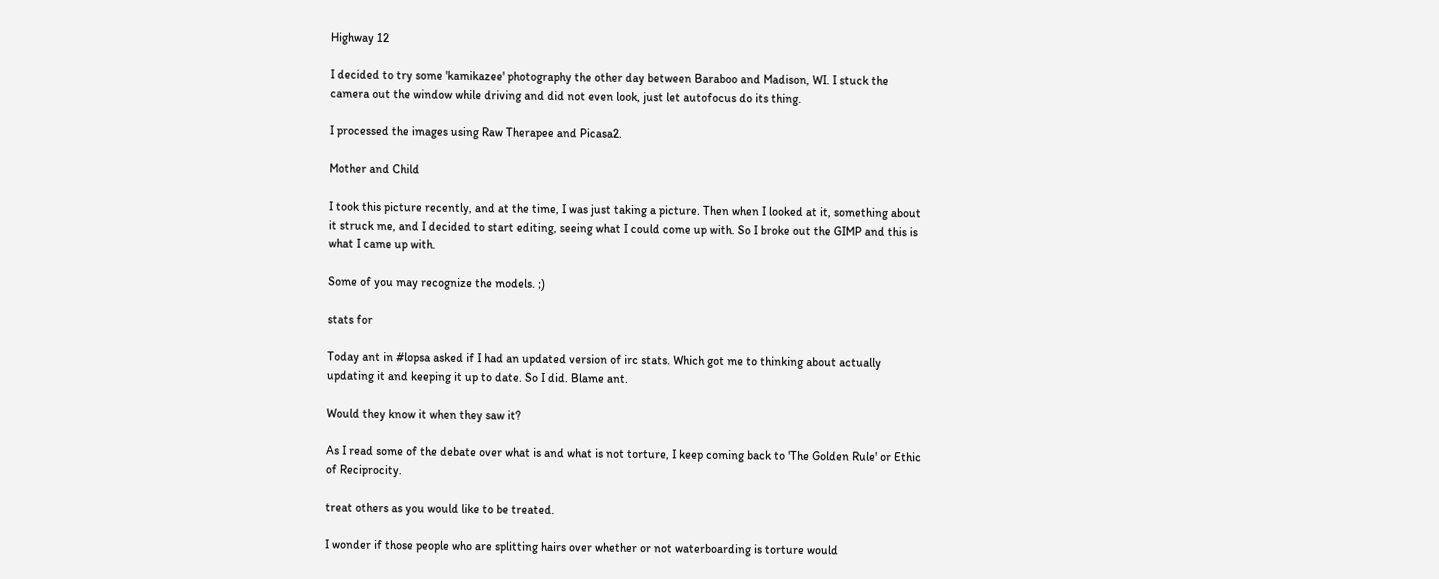Highway 12

I decided to try some 'kamikazee' photography the other day between Baraboo and Madison, WI. I stuck the camera out the window while driving and did not even look, just let autofocus do its thing.

I processed the images using Raw Therapee and Picasa2.

Mother and Child

I took this picture recently, and at the time, I was just taking a picture. Then when I looked at it, something about it struck me, and I decided to start editing, seeing what I could come up with. So I broke out the GIMP and this is what I came up with.

Some of you may recognize the models. ;)

stats for

Today ant in #lopsa asked if I had an updated version of irc stats. Which got me to thinking about actually updating it and keeping it up to date. So I did. Blame ant.

Would they know it when they saw it?

As I read some of the debate over what is and what is not torture, I keep coming back to 'The Golden Rule' or Ethic of Reciprocity.

treat others as you would like to be treated.

I wonder if those people who are splitting hairs over whether or not waterboarding is torture would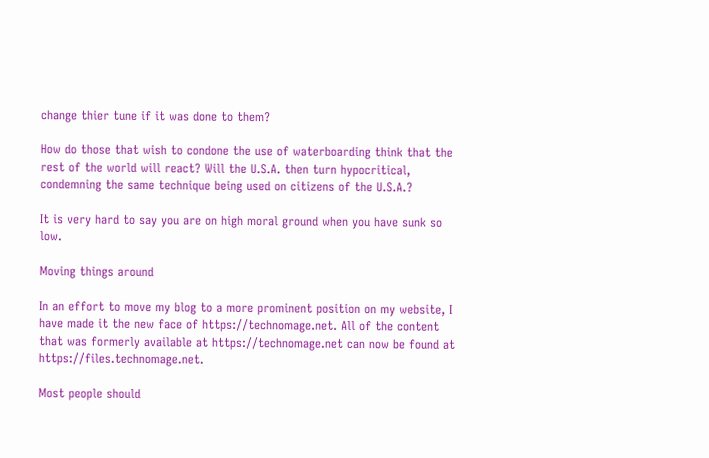change thier tune if it was done to them?

How do those that wish to condone the use of waterboarding think that the rest of the world will react? Will the U.S.A. then turn hypocritical, condemning the same technique being used on citizens of the U.S.A.?

It is very hard to say you are on high moral ground when you have sunk so low.

Moving things around

In an effort to move my blog to a more prominent position on my website, I have made it the new face of https://technomage.net. All of the content that was formerly available at https://technomage.net can now be found at https://files.technomage.net.

Most people should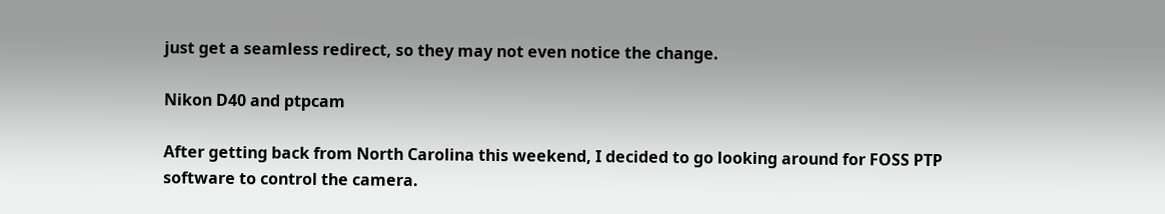just get a seamless redirect, so they may not even notice the change.

Nikon D40 and ptpcam

After getting back from North Carolina this weekend, I decided to go looking around for FOSS PTP software to control the camera.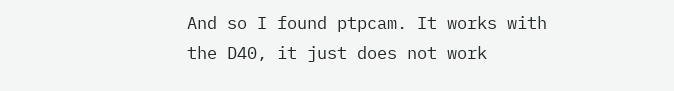And so I found ptpcam. It works with the D40, it just does not work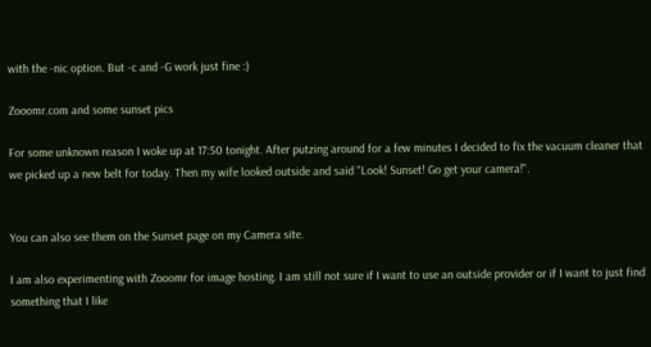with the -nic option. But -c and -G work just fine :)

Zooomr.com and some sunset pics

For some unknown reason I woke up at 17:50 tonight. After putzing around for a few minutes I decided to fix the vacuum cleaner that we picked up a new belt for today. Then my wife looked outside and said "Look! Sunset! Go get your camera!".


You can also see them on the Sunset page on my Camera site.

I am also experimenting with Zooomr for image hosting. I am still not sure if I want to use an outside provider or if I want to just find something that I like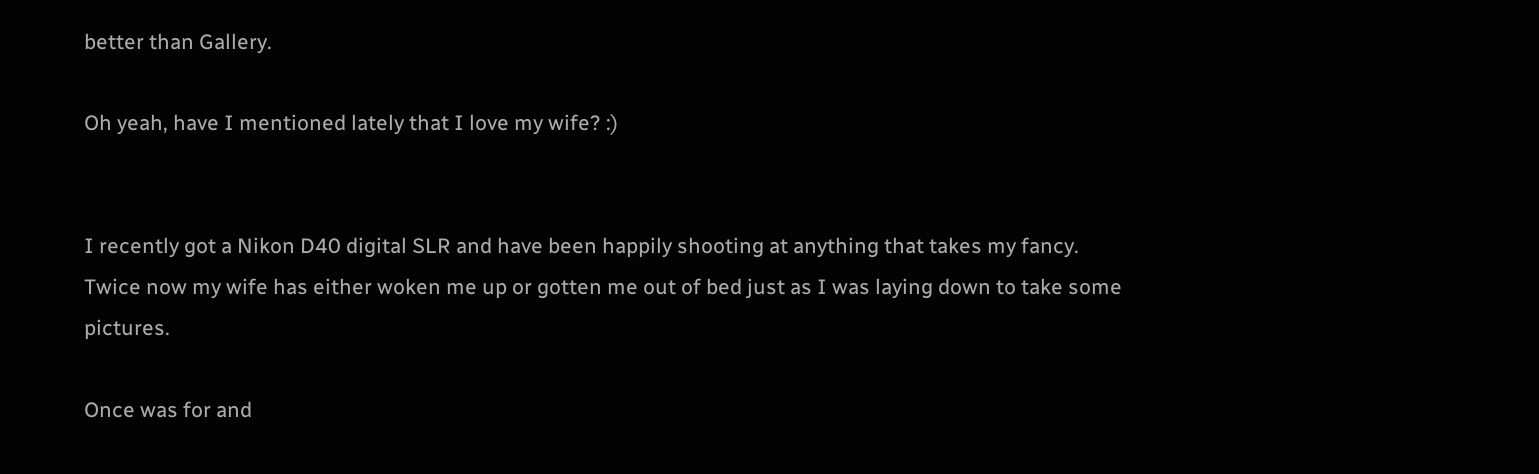better than Gallery.

Oh yeah, have I mentioned lately that I love my wife? :)


I recently got a Nikon D40 digital SLR and have been happily shooting at anything that takes my fancy. Twice now my wife has either woken me up or gotten me out of bed just as I was laying down to take some pictures.

Once was for and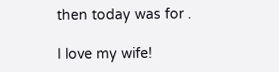then today was for .

I love my wife!